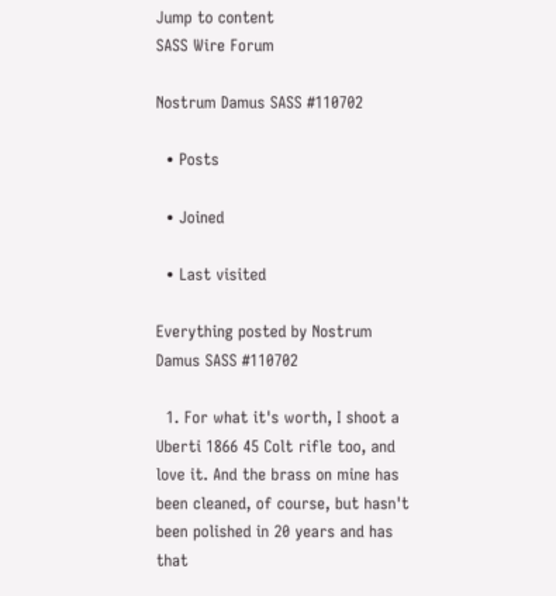Jump to content
SASS Wire Forum

Nostrum Damus SASS #110702

  • Posts

  • Joined

  • Last visited

Everything posted by Nostrum Damus SASS #110702

  1. For what it's worth, I shoot a Uberti 1866 45 Colt rifle too, and love it. And the brass on mine has been cleaned, of course, but hasn't been polished in 20 years and has that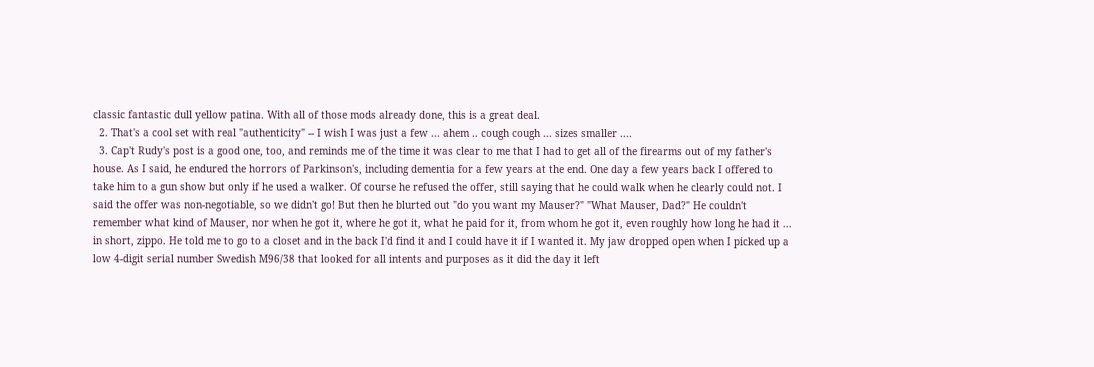classic fantastic dull yellow patina. With all of those mods already done, this is a great deal.
  2. That's a cool set with real "authenticity" -- I wish I was just a few ... ahem .. cough cough ... sizes smaller ....
  3. Cap't Rudy's post is a good one, too, and reminds me of the time it was clear to me that I had to get all of the firearms out of my father's house. As I said, he endured the horrors of Parkinson's, including dementia for a few years at the end. One day a few years back I offered to take him to a gun show but only if he used a walker. Of course he refused the offer, still saying that he could walk when he clearly could not. I said the offer was non-negotiable, so we didn't go! But then he blurted out "do you want my Mauser?" "What Mauser, Dad?" He couldn't remember what kind of Mauser, nor when he got it, where he got it, what he paid for it, from whom he got it, even roughly how long he had it ... in short, zippo. He told me to go to a closet and in the back I'd find it and I could have it if I wanted it. My jaw dropped open when I picked up a low 4-digit serial number Swedish M96/38 that looked for all intents and purposes as it did the day it left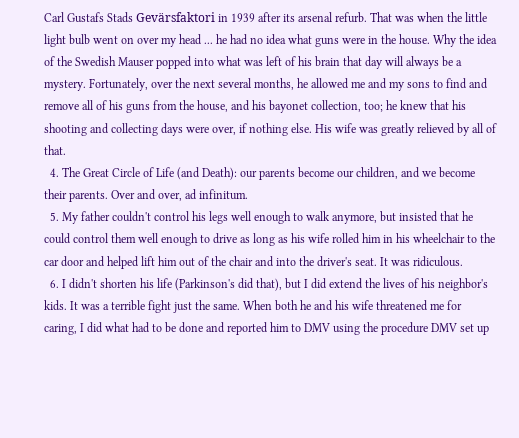Carl Gustafs Stads Gevärsfaktori in 1939 after its arsenal refurb. That was when the little light bulb went on over my head ... he had no idea what guns were in the house. Why the idea of the Swedish Mauser popped into what was left of his brain that day will always be a mystery. Fortunately, over the next several months, he allowed me and my sons to find and remove all of his guns from the house, and his bayonet collection, too; he knew that his shooting and collecting days were over, if nothing else. His wife was greatly relieved by all of that.
  4. The Great Circle of Life (and Death): our parents become our children, and we become their parents. Over and over, ad infinitum.
  5. My father couldn't control his legs well enough to walk anymore, but insisted that he could control them well enough to drive as long as his wife rolled him in his wheelchair to the car door and helped lift him out of the chair and into the driver's seat. It was ridiculous.
  6. I didn't shorten his life (Parkinson's did that), but I did extend the lives of his neighbor's kids. It was a terrible fight just the same. When both he and his wife threatened me for caring, I did what had to be done and reported him to DMV using the procedure DMV set up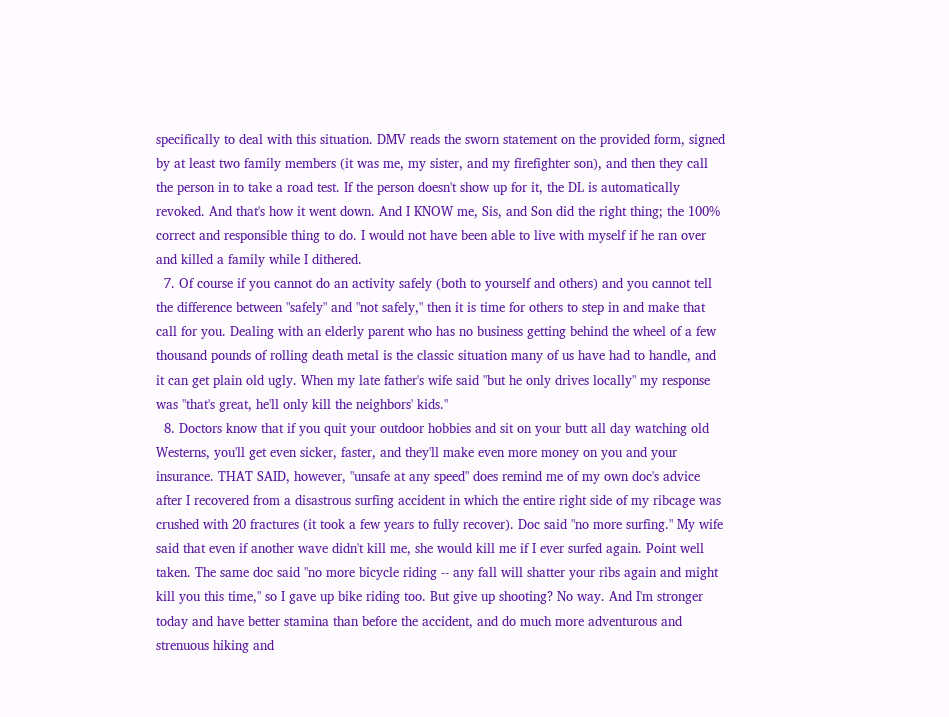specifically to deal with this situation. DMV reads the sworn statement on the provided form, signed by at least two family members (it was me, my sister, and my firefighter son), and then they call the person in to take a road test. If the person doesn't show up for it, the DL is automatically revoked. And that's how it went down. And I KNOW me, Sis, and Son did the right thing; the 100% correct and responsible thing to do. I would not have been able to live with myself if he ran over and killed a family while I dithered.
  7. Of course if you cannot do an activity safely (both to yourself and others) and you cannot tell the difference between "safely" and "not safely," then it is time for others to step in and make that call for you. Dealing with an elderly parent who has no business getting behind the wheel of a few thousand pounds of rolling death metal is the classic situation many of us have had to handle, and it can get plain old ugly. When my late father's wife said "but he only drives locally" my response was "that's great, he'll only kill the neighbors' kids."
  8. Doctors know that if you quit your outdoor hobbies and sit on your butt all day watching old Westerns, you'll get even sicker, faster, and they'll make even more money on you and your insurance. THAT SAID, however, "unsafe at any speed" does remind me of my own doc's advice after I recovered from a disastrous surfing accident in which the entire right side of my ribcage was crushed with 20 fractures (it took a few years to fully recover). Doc said "no more surfing." My wife said that even if another wave didn't kill me, she would kill me if I ever surfed again. Point well taken. The same doc said "no more bicycle riding -- any fall will shatter your ribs again and might kill you this time," so I gave up bike riding too. But give up shooting? No way. And I'm stronger today and have better stamina than before the accident, and do much more adventurous and strenuous hiking and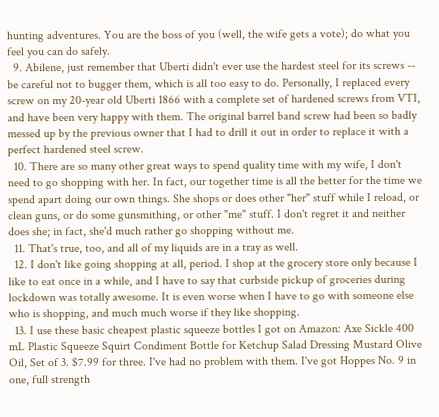hunting adventures. You are the boss of you (well, the wife gets a vote); do what you feel you can do safely.
  9. Abilene, just remember that Uberti didn't ever use the hardest steel for its screws -- be careful not to bugger them, which is all too easy to do. Personally, I replaced every screw on my 20-year old Uberti 1866 with a complete set of hardened screws from VTI, and have been very happy with them. The original barrel band screw had been so badly messed up by the previous owner that I had to drill it out in order to replace it with a perfect hardened steel screw.
  10. There are so many other great ways to spend quality time with my wife, I don't need to go shopping with her. In fact, our together time is all the better for the time we spend apart doing our own things. She shops or does other "her" stuff while I reload, or clean guns, or do some gunsmithing, or other "me" stuff. I don't regret it and neither does she; in fact, she'd much rather go shopping without me.
  11. That's true, too, and all of my liquids are in a tray as well.
  12. I don't like going shopping at all, period. I shop at the grocery store only because I like to eat once in a while, and I have to say that curbside pickup of groceries during lockdown was totally awesome. It is even worse when I have to go with someone else who is shopping, and much much worse if they like shopping.
  13. I use these basic cheapest plastic squeeze bottles I got on Amazon: Axe Sickle 400 mL Plastic Squeeze Squirt Condiment Bottle for Ketchup Salad Dressing Mustard Olive Oil, Set of 3. $7.99 for three. I've had no problem with them. I've got Hoppes No. 9 in one, full strength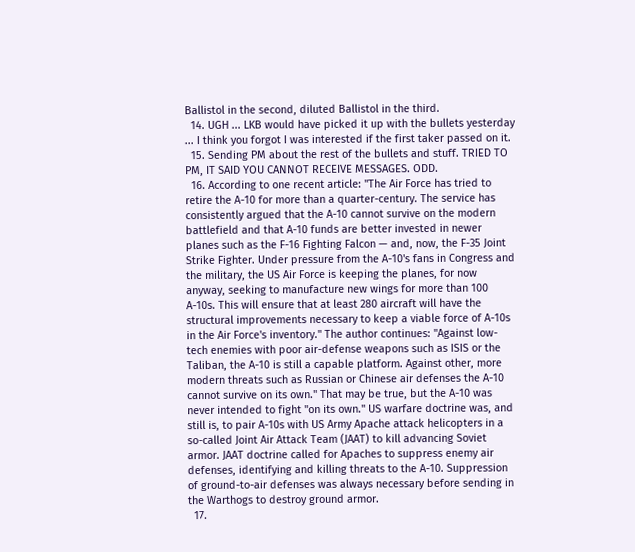Ballistol in the second, diluted Ballistol in the third.
  14. UGH ... LKB would have picked it up with the bullets yesterday ... I think you forgot I was interested if the first taker passed on it.
  15. Sending PM about the rest of the bullets and stuff. TRIED TO PM, IT SAID YOU CANNOT RECEIVE MESSAGES. ODD.
  16. According to one recent article: "The Air Force has tried to retire the A-10 for more than a quarter-century. The service has consistently argued that the A-10 cannot survive on the modern battlefield and that A-10 funds are better invested in newer planes such as the F-16 Fighting Falcon — and, now, the F-35 Joint Strike Fighter. Under pressure from the A-10's fans in Congress and the military, the US Air Force is keeping the planes, for now anyway, seeking to manufacture new wings for more than 100 A-10s. This will ensure that at least 280 aircraft will have the structural improvements necessary to keep a viable force of A-10s in the Air Force's inventory." The author continues: "Against low-tech enemies with poor air-defense weapons such as ISIS or the Taliban, the A-10 is still a capable platform. Against other, more modern threats such as Russian or Chinese air defenses the A-10 cannot survive on its own." That may be true, but the A-10 was never intended to fight "on its own." US warfare doctrine was, and still is, to pair A-10s with US Army Apache attack helicopters in a so-called Joint Air Attack Team (JAAT) to kill advancing Soviet armor. JAAT doctrine called for Apaches to suppress enemy air defenses, identifying and killing threats to the A-10. Suppression of ground-to-air defenses was always necessary before sending in the Warthogs to destroy ground armor.
  17.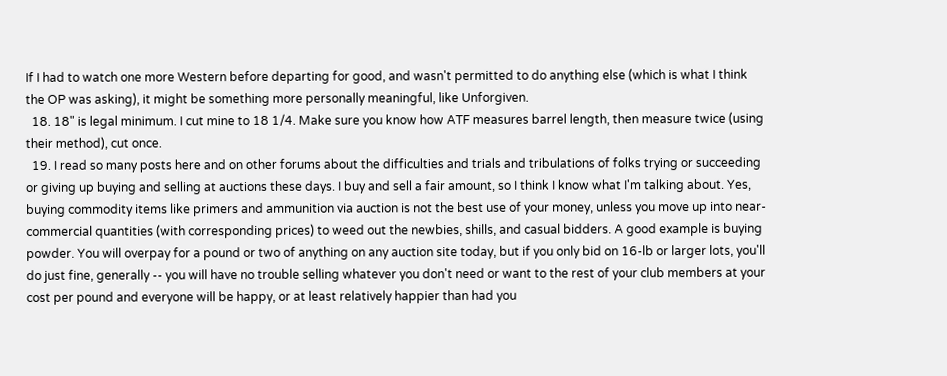If I had to watch one more Western before departing for good, and wasn't permitted to do anything else (which is what I think the OP was asking), it might be something more personally meaningful, like Unforgiven.
  18. 18" is legal minimum. I cut mine to 18 1/4. Make sure you know how ATF measures barrel length, then measure twice (using their method), cut once.
  19. I read so many posts here and on other forums about the difficulties and trials and tribulations of folks trying or succeeding or giving up buying and selling at auctions these days. I buy and sell a fair amount, so I think I know what I'm talking about. Yes, buying commodity items like primers and ammunition via auction is not the best use of your money, unless you move up into near-commercial quantities (with corresponding prices) to weed out the newbies, shills, and casual bidders. A good example is buying powder. You will overpay for a pound or two of anything on any auction site today, but if you only bid on 16-lb or larger lots, you'll do just fine, generally -- you will have no trouble selling whatever you don't need or want to the rest of your club members at your cost per pound and everyone will be happy, or at least relatively happier than had you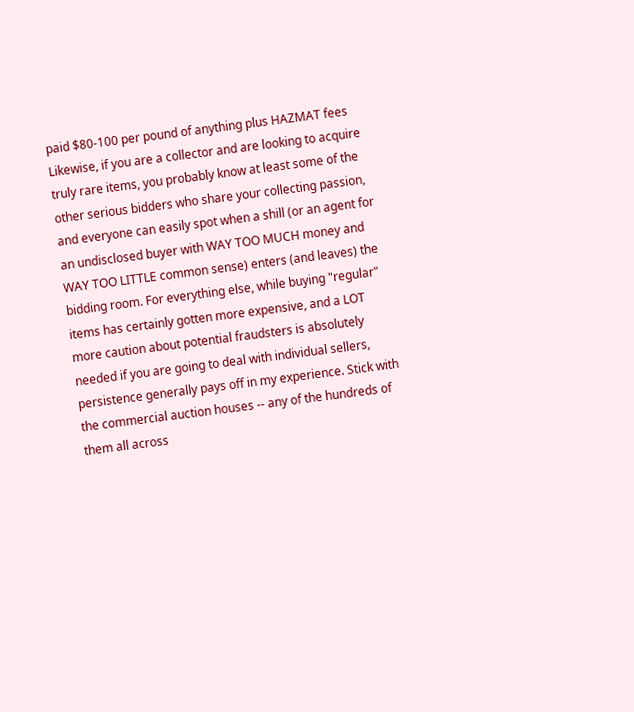paid $80-100 per pound of anything plus HAZMAT fees Likewise, if you are a collector and are looking to acquire truly rare items, you probably know at least some of the other serious bidders who share your collecting passion, and everyone can easily spot when a shill (or an agent for an undisclosed buyer with WAY TOO MUCH money and WAY TOO LITTLE common sense) enters (and leaves) the bidding room. For everything else, while buying "regular" items has certainly gotten more expensive, and a LOT more caution about potential fraudsters is absolutely needed if you are going to deal with individual sellers, persistence generally pays off in my experience. Stick with the commercial auction houses -- any of the hundreds of them all across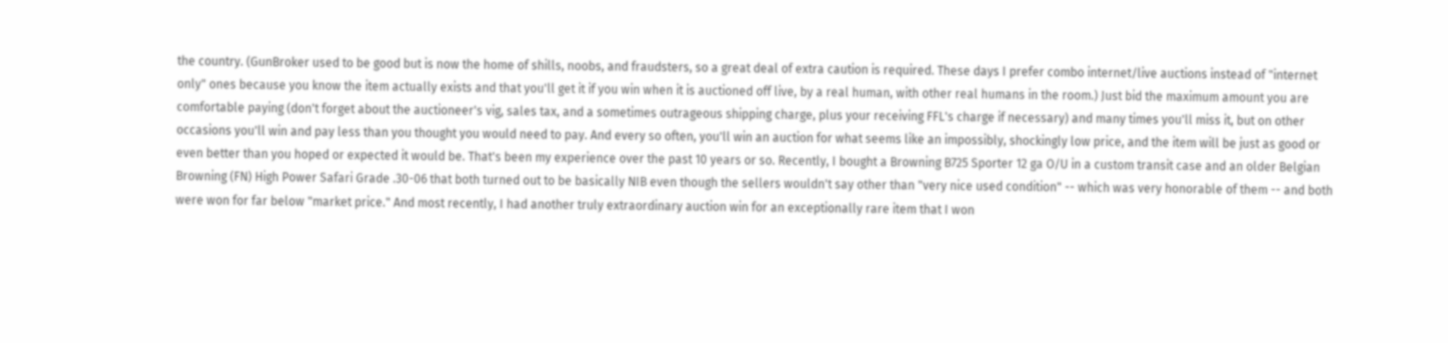the country. (GunBroker used to be good but is now the home of shills, noobs, and fraudsters, so a great deal of extra caution is required. These days I prefer combo internet/live auctions instead of "internet only" ones because you know the item actually exists and that you'll get it if you win when it is auctioned off live, by a real human, with other real humans in the room.) Just bid the maximum amount you are comfortable paying (don't forget about the auctioneer's vig, sales tax, and a sometimes outrageous shipping charge, plus your receiving FFL's charge if necessary) and many times you'll miss it, but on other occasions you'll win and pay less than you thought you would need to pay. And every so often, you'll win an auction for what seems like an impossibly, shockingly low price, and the item will be just as good or even better than you hoped or expected it would be. That's been my experience over the past 10 years or so. Recently, I bought a Browning B725 Sporter 12 ga O/U in a custom transit case and an older Belgian Browning (FN) High Power Safari Grade .30-06 that both turned out to be basically NIB even though the sellers wouldn't say other than "very nice used condition" -- which was very honorable of them -- and both were won for far below "market price." And most recently, I had another truly extraordinary auction win for an exceptionally rare item that I won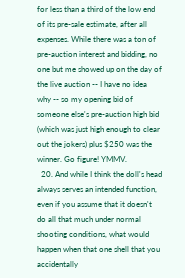for less than a third of the low end of its pre-sale estimate, after all expenses. While there was a ton of pre-auction interest and bidding, no one but me showed up on the day of the live auction -- I have no idea why -- so my opening bid of someone else's pre-auction high bid (which was just high enough to clear out the jokers) plus $250 was the winner. Go figure! YMMV.
  20. And while I think the doll's head always serves an intended function, even if you assume that it doesn't do all that much under normal shooting conditions, what would happen when that one shell that you accidentally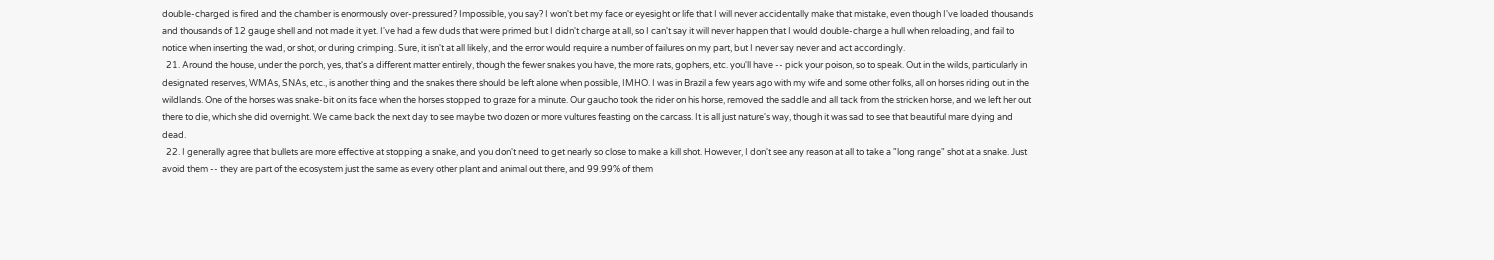double-charged is fired and the chamber is enormously over-pressured? Impossible, you say? I won't bet my face or eyesight or life that I will never accidentally make that mistake, even though I've loaded thousands and thousands of 12 gauge shell and not made it yet. I've had a few duds that were primed but I didn't charge at all, so I can't say it will never happen that I would double-charge a hull when reloading, and fail to notice when inserting the wad, or shot, or during crimping. Sure, it isn't at all likely, and the error would require a number of failures on my part, but I never say never and act accordingly.
  21. Around the house, under the porch, yes, that's a different matter entirely, though the fewer snakes you have, the more rats, gophers, etc. you'll have -- pick your poison, so to speak. Out in the wilds, particularly in designated reserves, WMAs, SNAs, etc., is another thing and the snakes there should be left alone when possible, IMHO. I was in Brazil a few years ago with my wife and some other folks, all on horses riding out in the wildlands. One of the horses was snake-bit on its face when the horses stopped to graze for a minute. Our gaucho took the rider on his horse, removed the saddle and all tack from the stricken horse, and we left her out there to die, which she did overnight. We came back the next day to see maybe two dozen or more vultures feasting on the carcass. It is all just nature's way, though it was sad to see that beautiful mare dying and dead.
  22. I generally agree that bullets are more effective at stopping a snake, and you don't need to get nearly so close to make a kill shot. However, I don't see any reason at all to take a "long range" shot at a snake. Just avoid them -- they are part of the ecosystem just the same as every other plant and animal out there, and 99.99% of them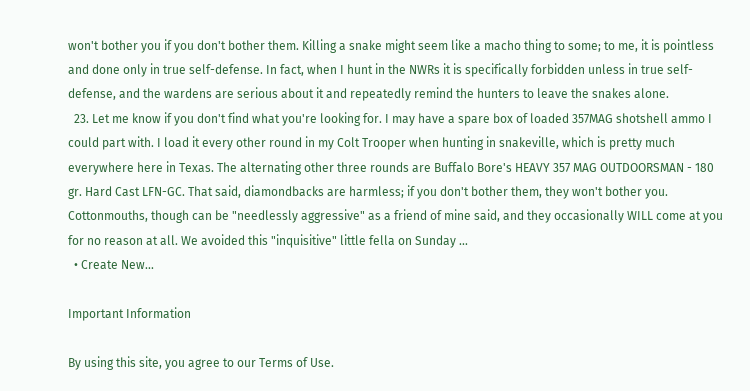won't bother you if you don't bother them. Killing a snake might seem like a macho thing to some; to me, it is pointless and done only in true self-defense. In fact, when I hunt in the NWRs it is specifically forbidden unless in true self-defense, and the wardens are serious about it and repeatedly remind the hunters to leave the snakes alone.
  23. Let me know if you don't find what you're looking for. I may have a spare box of loaded 357MAG shotshell ammo I could part with. I load it every other round in my Colt Trooper when hunting in snakeville, which is pretty much everywhere here in Texas. The alternating other three rounds are Buffalo Bore's HEAVY 357 MAG OUTDOORSMAN - 180 gr. Hard Cast LFN-GC. That said, diamondbacks are harmless; if you don't bother them, they won't bother you. Cottonmouths, though can be "needlessly aggressive" as a friend of mine said, and they occasionally WILL come at you for no reason at all. We avoided this "inquisitive" little fella on Sunday ...
  • Create New...

Important Information

By using this site, you agree to our Terms of Use.